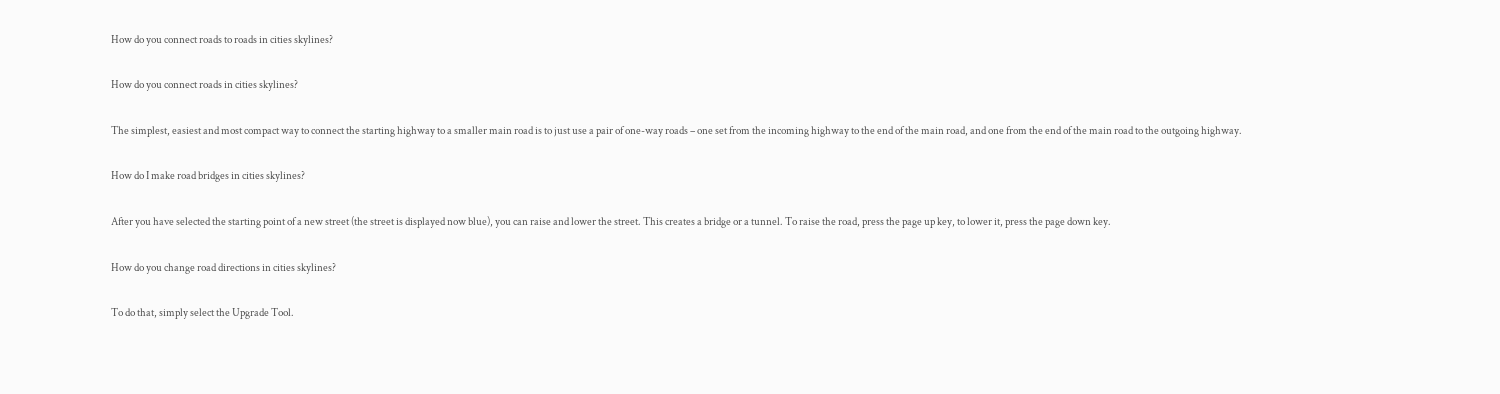How do you connect roads to roads in cities skylines?

How do you connect roads in cities skylines?

The simplest, easiest and most compact way to connect the starting highway to a smaller main road is to just use a pair of one-way roads – one set from the incoming highway to the end of the main road, and one from the end of the main road to the outgoing highway.

How do I make road bridges in cities skylines?

After you have selected the starting point of a new street (the street is displayed now blue), you can raise and lower the street. This creates a bridge or a tunnel. To raise the road, press the page up key, to lower it, press the page down key.

How do you change road directions in cities skylines?

To do that, simply select the Upgrade Tool.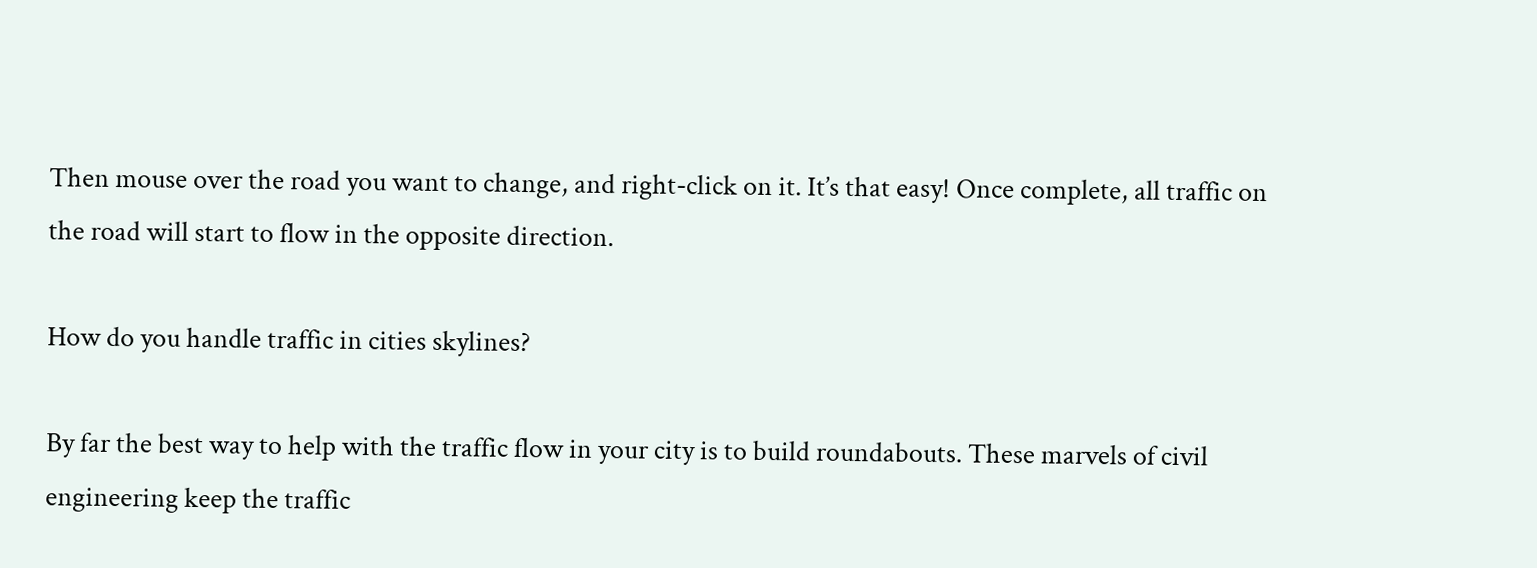Then mouse over the road you want to change, and right-click on it. It’s that easy! Once complete, all traffic on the road will start to flow in the opposite direction.

How do you handle traffic in cities skylines?

By far the best way to help with the traffic flow in your city is to build roundabouts. These marvels of civil engineering keep the traffic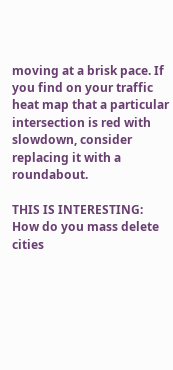moving at a brisk pace. If you find on your traffic heat map that a particular intersection is red with slowdown, consider replacing it with a roundabout.

THIS IS INTERESTING:  How do you mass delete cities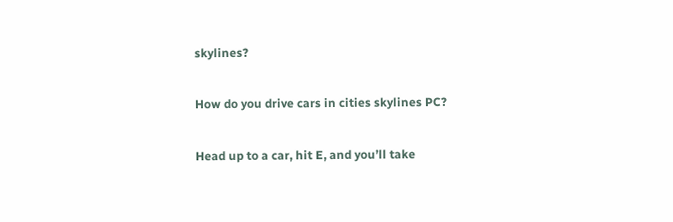skylines?

How do you drive cars in cities skylines PC?

Head up to a car, hit E, and you’ll take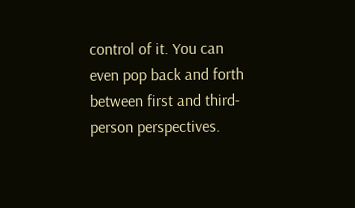control of it. You can even pop back and forth between first and third-person perspectives.